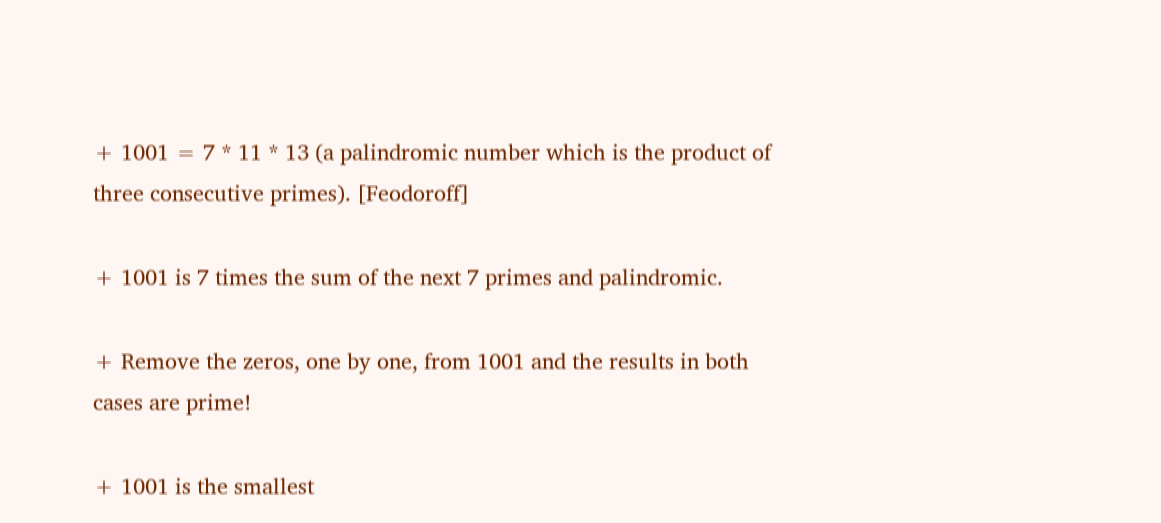+ 1001 = 7 * 11 * 13 (a palindromic number which is the product of three consecutive primes). [Feodoroff]

+ 1001 is 7 times the sum of the next 7 primes and palindromic.

+ Remove the zeros, one by one, from 1001 and the results in both cases are prime!

+ 1001 is the smallest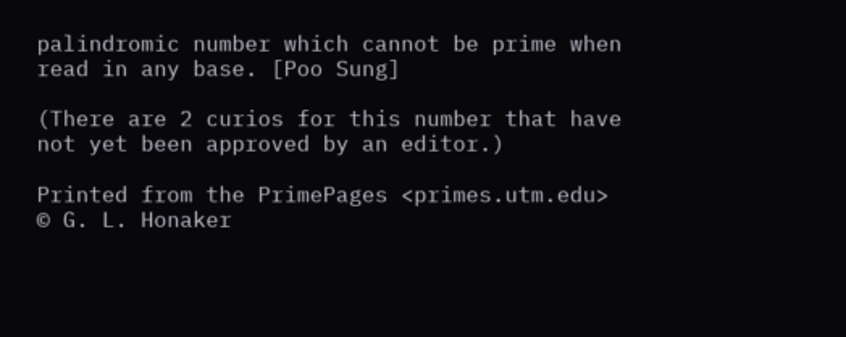palindromic number which cannot be prime when read in any base. [Poo Sung]

(There are 2 curios for this number that have not yet been approved by an editor.)

Printed from the PrimePages <primes.utm.edu> © G. L. Honaker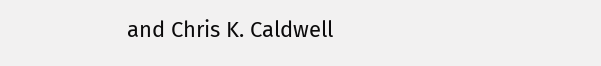and Chris K. Caldwell